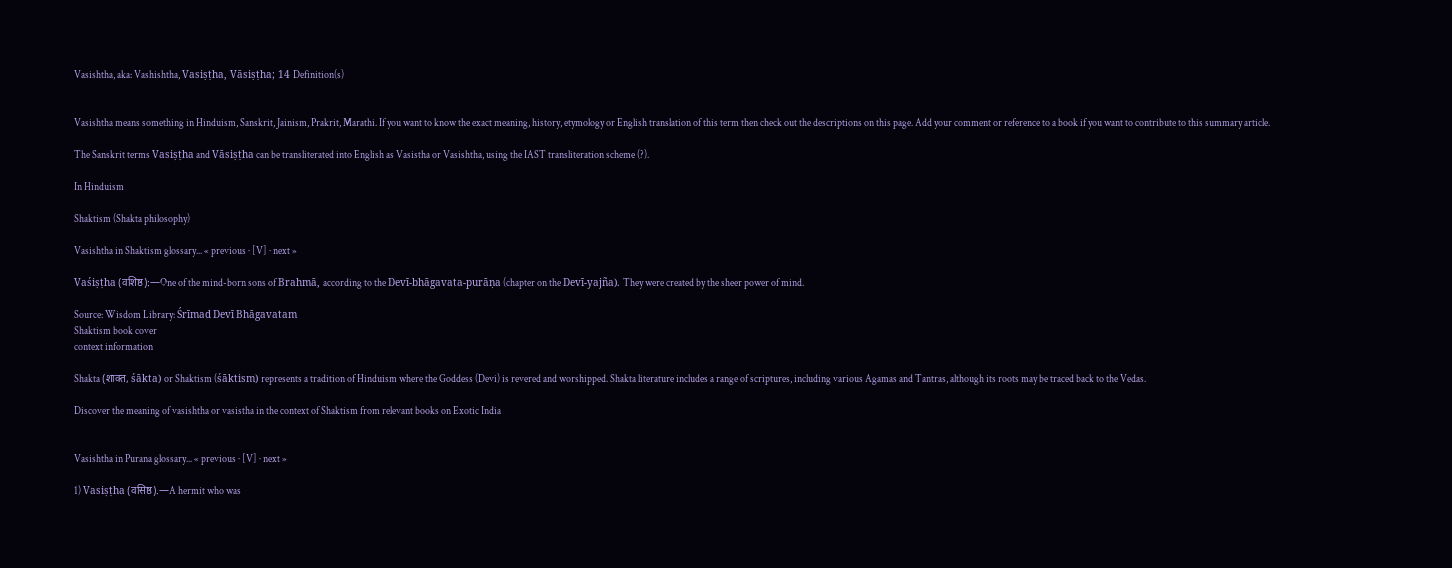Vasishtha, aka: Vashishtha, Vasiṣṭha, Vāsiṣṭha; 14 Definition(s)


Vasishtha means something in Hinduism, Sanskrit, Jainism, Prakrit, Marathi. If you want to know the exact meaning, history, etymology or English translation of this term then check out the descriptions on this page. Add your comment or reference to a book if you want to contribute to this summary article.

The Sanskrit terms Vasiṣṭha and Vāsiṣṭha can be transliterated into English as Vasistha or Vasishtha, using the IAST transliteration scheme (?).

In Hinduism

Shaktism (Shakta philosophy)

Vasishtha in Shaktism glossary... « previous · [V] · next »

Vaśiṣṭha (वशिष्ठ):—One of the mind-born sons of Brahmā, according to the Devī-bhāgavata-purāṇa (chapter on the Devī-yajña). They were created by the sheer power of mind.

Source: Wisdom Library: Śrīmad Devī Bhāgavatam
Shaktism book cover
context information

Shakta (शाक्त, śākta) or Shaktism (śāktism) represents a tradition of Hinduism where the Goddess (Devi) is revered and worshipped. Shakta literature includes a range of scriptures, including various Agamas and Tantras, although its roots may be traced back to the Vedas.

Discover the meaning of vasishtha or vasistha in the context of Shaktism from relevant books on Exotic India


Vasishtha in Purana glossary... « previous · [V] · next »

1) Vasiṣṭha (वसिष्ठ).—A hermit who was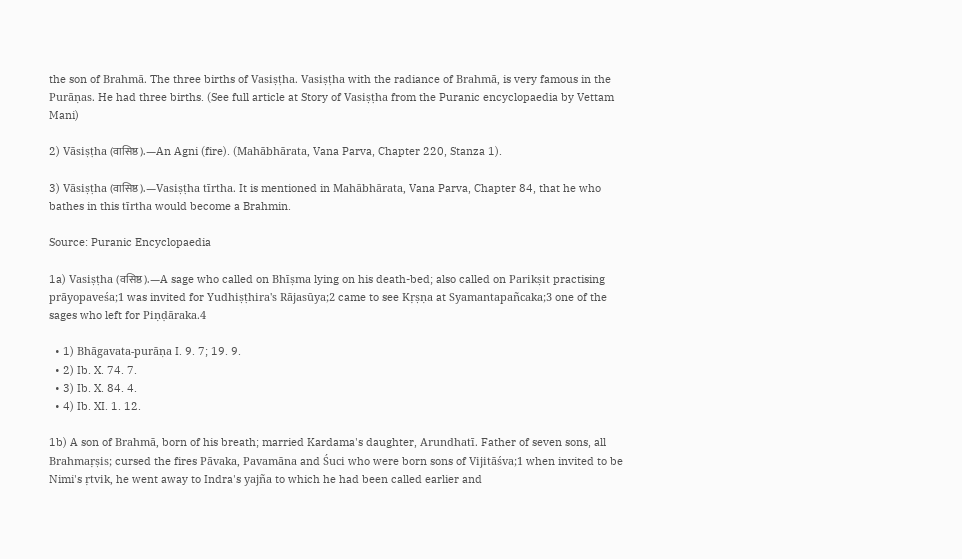the son of Brahmā. The three births of Vasiṣṭha. Vasiṣṭha with the radiance of Brahmā, is very famous in the Purāṇas. He had three births. (See full article at Story of Vasiṣṭha from the Puranic encyclopaedia by Vettam Mani)

2) Vāsiṣṭha (वासिष्ठ).—An Agni (fire). (Mahābhārata, Vana Parva, Chapter 220, Stanza 1).

3) Vāsiṣṭha (वासिष्ठ).—Vasiṣṭha tīrtha. It is mentioned in Mahābhārata, Vana Parva, Chapter 84, that he who bathes in this tīrtha would become a Brahmin.

Source: Puranic Encyclopaedia

1a) Vasiṣṭha (वसिष्ठ).—A sage who called on Bhīṣma lying on his death-bed; also called on Parikṣit practising prāyopaveśa;1 was invited for Yudhiṣṭhira's Rājasūya;2 came to see Kṛṣṇa at Syamantapañcaka;3 one of the sages who left for Piṇḍāraka.4

  • 1) Bhāgavata-purāṇa I. 9. 7; 19. 9.
  • 2) Ib. X. 74. 7.
  • 3) Ib. X. 84. 4.
  • 4) Ib. XI. 1. 12.

1b) A son of Brahmā, born of his breath; married Kardama's daughter, Arundhatī. Father of seven sons, all Brahmaṛṣis; cursed the fires Pāvaka, Pavamāna and Śuci who were born sons of Vijitāśva;1 when invited to be Nimi's ṛtvik, he went away to Indra's yajña to which he had been called earlier and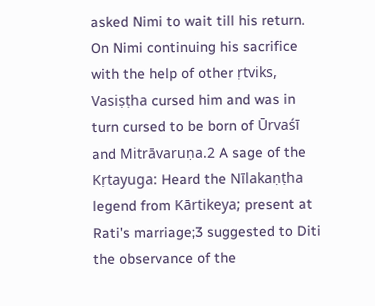asked Nimi to wait till his return. On Nimi continuing his sacrifice with the help of other ṛtviks, Vasiṣṭha cursed him and was in turn cursed to be born of Ūrvaśī and Mitrāvaruṇa.2 A sage of the Kṛtayuga: Heard the Nīlakaṇṭha legend from Kārtikeya; present at Rati's marriage;3 suggested to Diti the observance of the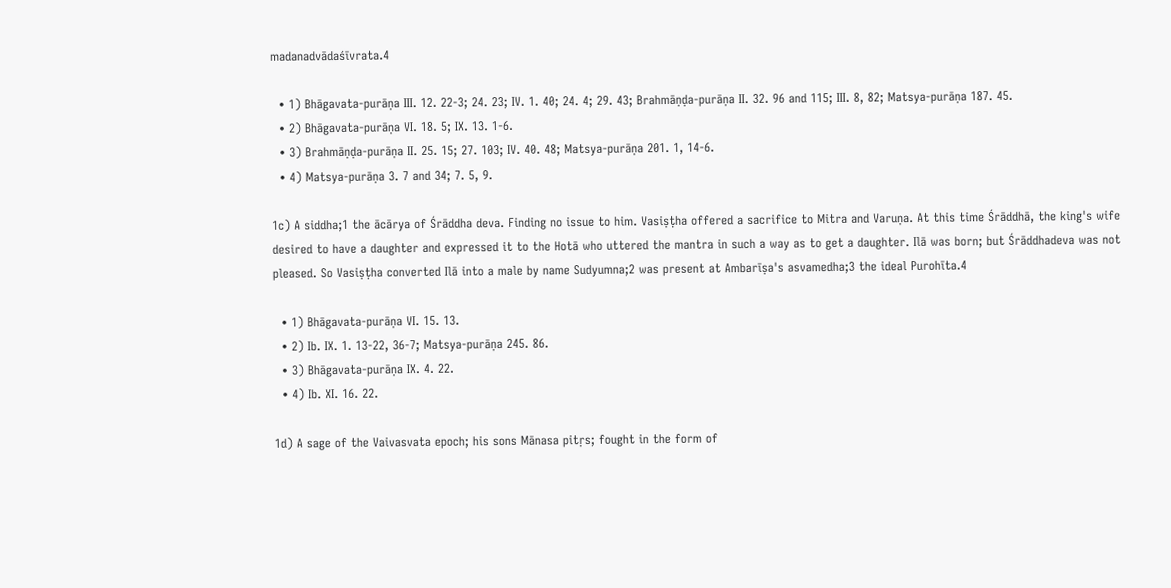madanadvādaśīvrata.4

  • 1) Bhāgavata-purāṇa III. 12. 22-3; 24. 23; IV. 1. 40; 24. 4; 29. 43; Brahmāṇḍa-purāṇa II. 32. 96 and 115; III. 8, 82; Matsya-purāṇa 187. 45.
  • 2) Bhāgavata-purāṇa VI. 18. 5; IX. 13. 1-6.
  • 3) Brahmāṇḍa-purāṇa II. 25. 15; 27. 103; IV. 40. 48; Matsya-purāṇa 201. 1, 14-6.
  • 4) Matsya-purāṇa 3. 7 and 34; 7. 5, 9.

1c) A siddha;1 the ācārya of Śrāddha deva. Finding no issue to him. Vasiṣṭha offered a sacrifice to Mitra and Varuṇa. At this time Śrāddhā, the king's wife desired to have a daughter and expressed it to the Hotā who uttered the mantra in such a way as to get a daughter. Ilā was born; but Śrāddhadeva was not pleased. So Vasiṣṭha converted Ilā into a male by name Sudyumna;2 was present at Ambarīṣa's asvamedha;3 the ideal Purohīta.4

  • 1) Bhāgavata-purāṇa VI. 15. 13.
  • 2) Ib. IX. 1. 13-22, 36-7; Matsya-purāṇa 245. 86.
  • 3) Bhāgavata-purāṇa IX. 4. 22.
  • 4) Ib. XI. 16. 22.

1d) A sage of the Vaivasvata epoch; his sons Mānasa pitṛs; fought in the form of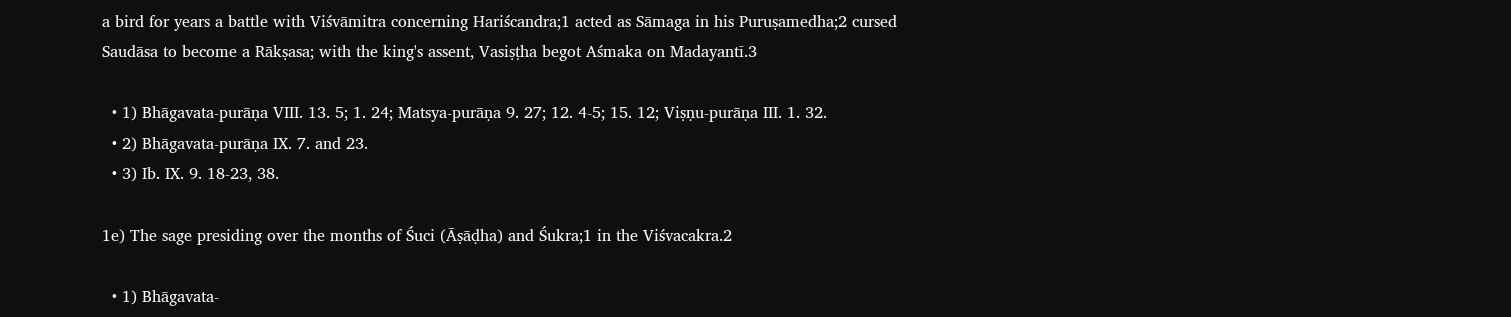a bird for years a battle with Viśvāmitra concerning Hariścandra;1 acted as Sāmaga in his Puruṣamedha;2 cursed Saudāsa to become a Rākṣasa; with the king's assent, Vasiṣṭha begot Aśmaka on Madayantī.3

  • 1) Bhāgavata-purāṇa VIII. 13. 5; 1. 24; Matsya-purāṇa 9. 27; 12. 4-5; 15. 12; Viṣṇu-purāṇa III. 1. 32.
  • 2) Bhāgavata-purāṇa IX. 7. and 23.
  • 3) Ib. IX. 9. 18-23, 38.

1e) The sage presiding over the months of Śuci (Āṣāḍha) and Śukra;1 in the Viśvacakra.2

  • 1) Bhāgavata-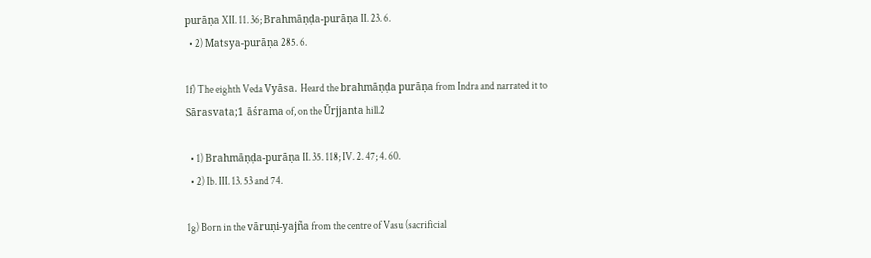purāṇa XII. 11. 36; Brahmāṇḍa-purāṇa II. 23. 6.
  • 2) Matsya-purāṇa 285. 6.

1f) The eighth Veda Vyāsa. Heard the brahmāṇḍa purāṇa from Indra and narrated it to Sārasvata;1 āśrama of, on the Ūrjjanta hill.2

  • 1) Brahmāṇḍa-purāṇa II. 35. 118; IV. 2. 47; 4. 60.
  • 2) Ib. III. 13. 53 and 74.

1g) Born in the vāruṇi-yajña from the centre of Vasu (sacrificial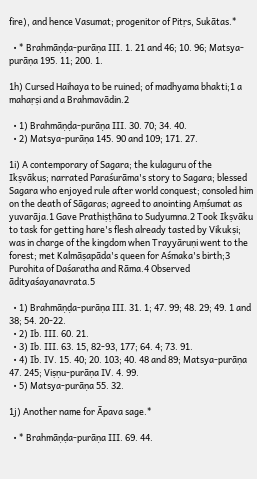fire), and hence Vasumat; progenitor of Pitṛs, Sukātas.*

  • * Brahmāṇḍa-purāṇa III. 1. 21 and 46; 10. 96; Matsya-purāṇa 195. 11; 200. 1.

1h) Cursed Haihaya to be ruined; of madhyama bhakti;1 a mahaṛṣi and a Brahmavādin.2

  • 1) Brahmāṇḍa-purāṇa III. 30. 70; 34. 40.
  • 2) Matsya-purāṇa 145. 90 and 109; 171. 27.

1i) A contemporary of Sagara; the kulaguru of the Ikṣvākus; narrated Paraśurāma's story to Sagara; blessed Sagara who enjoyed rule after world conquest; consoled him on the death of Sāgaras; agreed to anointing Aṃśumat as yuvarāja.1 Gave Prathiṣṭhāna to Sudyumna.2 Took Ikṣvāku to task for getting hare's flesh already tasted by Vikukṣi; was in charge of the kingdom when Trayyāruṇi went to the forest; met Kalmāṣapāda's queen for Aśmaka's birth;3 Purohita of Daśaratha and Rāma.4 Observed ādityaśayanavrata.5

  • 1) Brahmāṇḍa-purāṇa III. 31. 1; 47. 99; 48. 29; 49. 1 and 38; 54. 20-22.
  • 2) Ib. III. 60. 21.
  • 3) Ib. III. 63. 15, 82-93, 177; 64. 4; 73. 91.
  • 4) Ib. IV. 15. 40; 20. 103; 40. 48 and 89; Matsya-purāṇa 47. 245; Viṣṇu-purāṇa IV. 4. 99.
  • 5) Matsya-purāṇa 55. 32.

1j) Another name for Āpava sage.*

  • * Brahmāṇḍa-purāṇa III. 69. 44.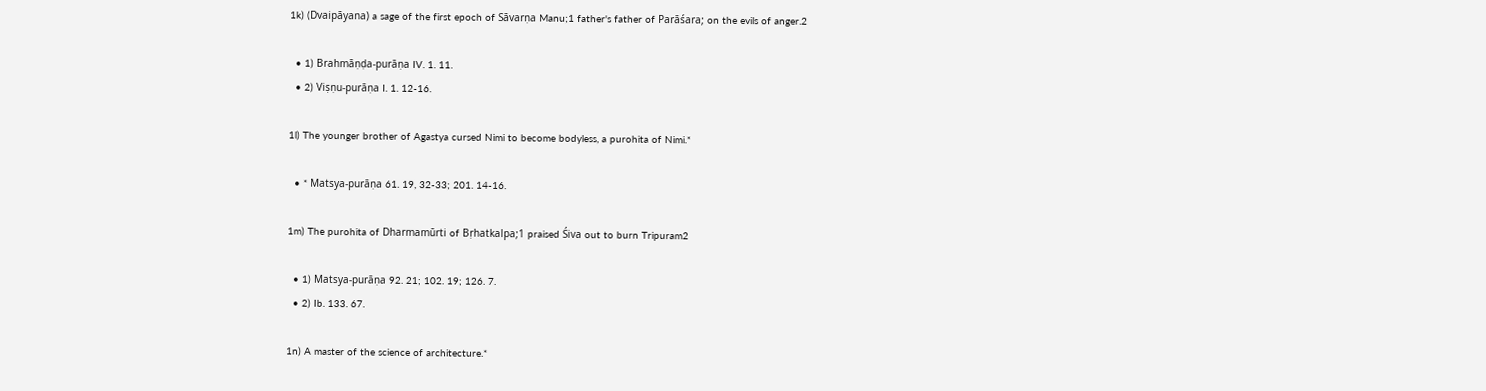1k) (Dvaipāyana) a sage of the first epoch of Sāvarṇa Manu;1 father's father of Parāśara; on the evils of anger.2

  • 1) Brahmāṇḍa-purāṇa IV. 1. 11.
  • 2) Viṣṇu-purāṇa I. 1. 12-16.

1l) The younger brother of Agastya cursed Nimi to become bodyless, a purohita of Nimi.*

  • * Matsya-purāṇa 61. 19, 32-33; 201. 14-16.

1m) The purohita of Dharmamūrti of Bṛhatkalpa;1 praised Śiva out to burn Tripuram2

  • 1) Matsya-purāṇa 92. 21; 102. 19; 126. 7.
  • 2) Ib. 133. 67.

1n) A master of the science of architecture.*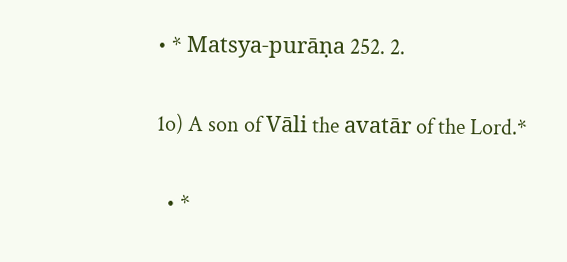• * Matsya-purāṇa 252. 2.

1o) A son of Vāli the avatār of the Lord.*

  • *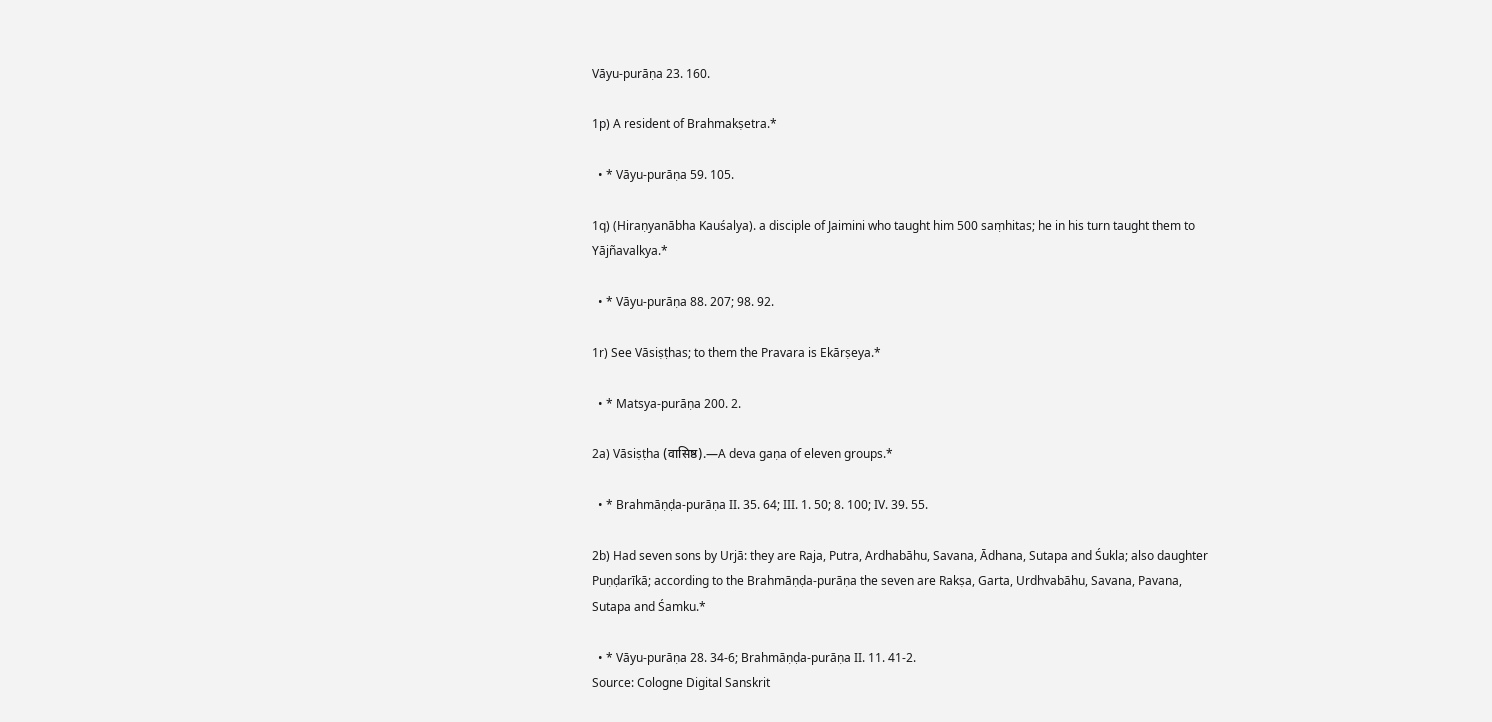Vāyu-purāṇa 23. 160.

1p) A resident of Brahmakṣetra.*

  • * Vāyu-purāṇa 59. 105.

1q) (Hiraṇyanābha Kauśalya). a disciple of Jaimini who taught him 500 saṃhitas; he in his turn taught them to Yājñavalkya.*

  • * Vāyu-purāṇa 88. 207; 98. 92.

1r) See Vāsiṣṭhas; to them the Pravara is Ekārṣeya.*

  • * Matsya-purāṇa 200. 2.

2a) Vāsiṣṭha (वासिष्ठ).—A deva gaṇa of eleven groups.*

  • * Brahmāṇḍa-purāṇa II. 35. 64; III. 1. 50; 8. 100; IV. 39. 55.

2b) Had seven sons by Urjā: they are Raja, Putra, Ardhabāhu, Savana, Ādhana, Sutapa and Śukla; also daughter Puṇḍarīkā; according to the Brahmāṇḍa-purāṇa the seven are Rakṣa, Garta, Urdhvabāhu, Savana, Pavana, Sutapa and Śamku.*

  • * Vāyu-purāṇa 28. 34-6; Brahmāṇḍa-purāṇa II. 11. 41-2.
Source: Cologne Digital Sanskrit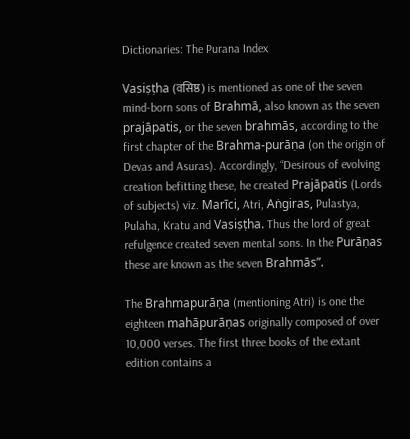Dictionaries: The Purana Index

Vasiṣṭha (वसिष्ठ) is mentioned as one of the seven mind-born sons of Brahmā, also known as the seven prajāpatis, or the seven brahmās, according to the first chapter of the Brahma-purāṇa (on the origin of Devas and Asuras). Accordingly, “Desirous of evolving creation befitting these, he created Prajāpatis (Lords of subjects) viz. Marīci, Atri, Aṅgiras, Pulastya, Pulaha, Kratu and Vasiṣṭha. Thus the lord of great refulgence created seven mental sons. In the Purāṇas these are known as the seven Brahmās”.

The Brahmapurāṇa (mentioning Atri) is one the eighteen mahāpurāṇas originally composed of over 10,000 verses. The first three books of the extant edition contains a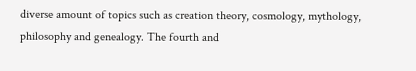diverse amount of topics such as creation theory, cosmology, mythology, philosophy and genealogy. The fourth and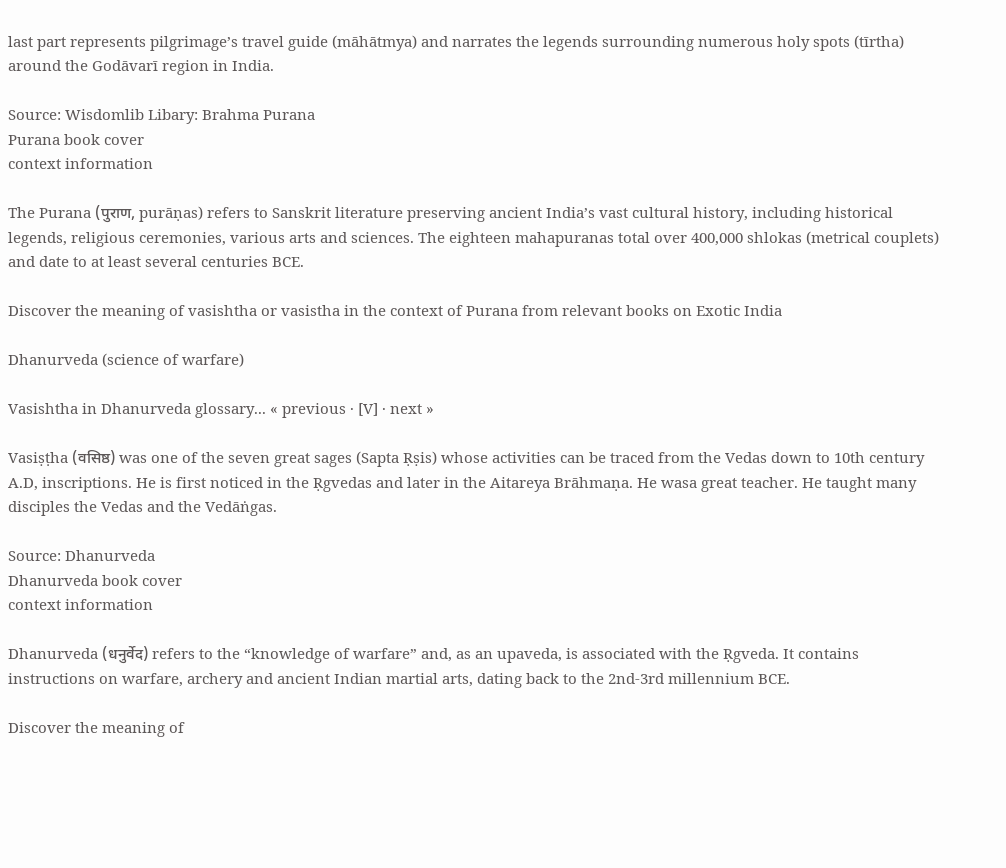last part represents pilgrimage’s travel guide (māhātmya) and narrates the legends surrounding numerous holy spots (tīrtha) around the Godāvarī region in India.

Source: Wisdomlib Libary: Brahma Purana
Purana book cover
context information

The Purana (पुराण, purāṇas) refers to Sanskrit literature preserving ancient India’s vast cultural history, including historical legends, religious ceremonies, various arts and sciences. The eighteen mahapuranas total over 400,000 shlokas (metrical couplets) and date to at least several centuries BCE.

Discover the meaning of vasishtha or vasistha in the context of Purana from relevant books on Exotic India

Dhanurveda (science of warfare)

Vasishtha in Dhanurveda glossary... « previous · [V] · next »

Vasiṣṭha (वसिष्ठ) was one of the seven great sages (Sapta Ṛṣis) whose activities can be traced from the Vedas down to 10th century A.D, inscriptions. He is first noticed in the Ṛgvedas and later in the Aitareya Brāhmaṇa. He wasa great teacher. He taught many disciples the Vedas and the Vedāṅgas.

Source: Dhanurveda
Dhanurveda book cover
context information

Dhanurveda (धनुर्वेद) refers to the “knowledge of warfare” and, as an upaveda, is associated with the Ṛgveda. It contains instructions on warfare, archery and ancient Indian martial arts, dating back to the 2nd-3rd millennium BCE.

Discover the meaning of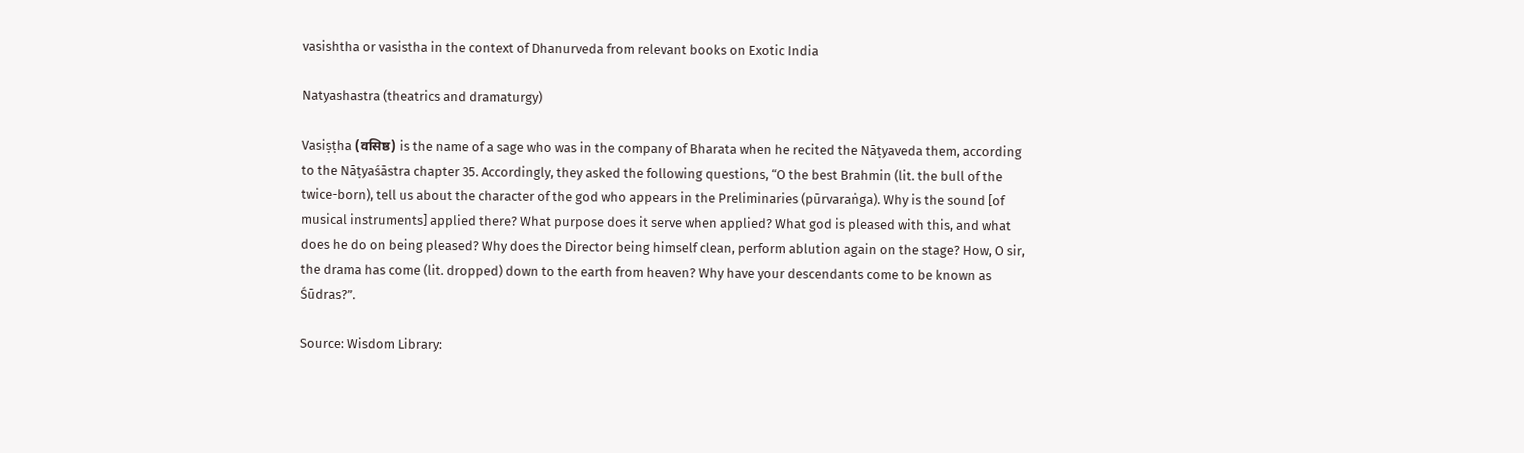vasishtha or vasistha in the context of Dhanurveda from relevant books on Exotic India

Natyashastra (theatrics and dramaturgy)

Vasiṣṭha (वसिष्ठ) is the name of a sage who was in the company of Bharata when he recited the Nāṭyaveda them, according to the Nāṭyaśāstra chapter 35. Accordingly, they asked the following questions, “O the best Brahmin (lit. the bull of the twice-born), tell us about the character of the god who appears in the Preliminaries (pūrvaraṅga). Why is the sound [of musical instruments] applied there? What purpose does it serve when applied? What god is pleased with this, and what does he do on being pleased? Why does the Director being himself clean, perform ablution again on the stage? How, O sir, the drama has come (lit. dropped) down to the earth from heaven? Why have your descendants come to be known as Śūdras?”.

Source: Wisdom Library: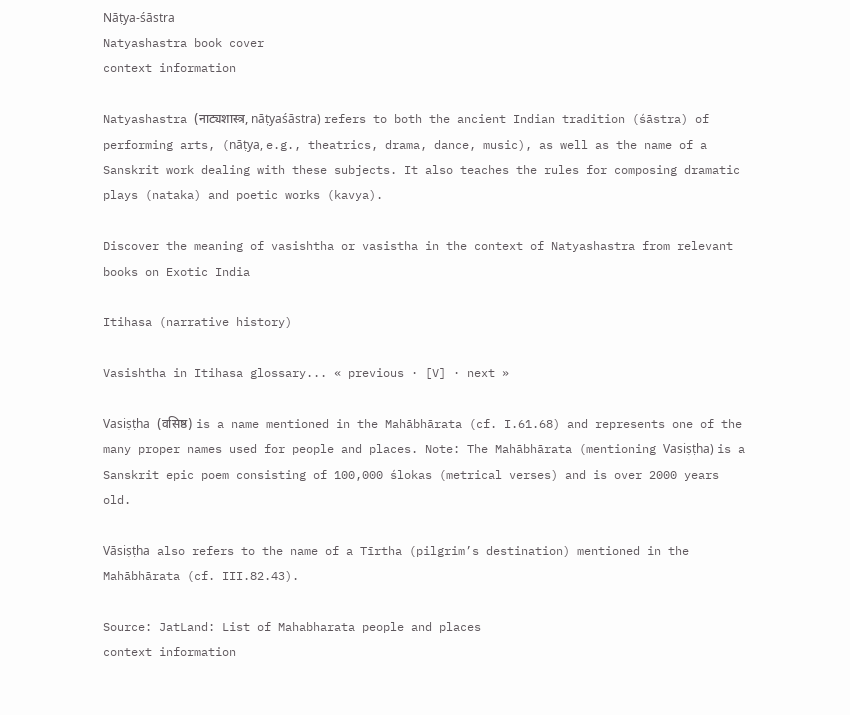Nāṭya-śāstra
Natyashastra book cover
context information

Natyashastra (नाट्यशास्त्र, nāṭyaśāstra) refers to both the ancient Indian tradition (śāstra) of performing arts, (nāṭya, e.g., theatrics, drama, dance, music), as well as the name of a Sanskrit work dealing with these subjects. It also teaches the rules for composing dramatic plays (nataka) and poetic works (kavya).

Discover the meaning of vasishtha or vasistha in the context of Natyashastra from relevant books on Exotic India

Itihasa (narrative history)

Vasishtha in Itihasa glossary... « previous · [V] · next »

Vasiṣṭha (वसिष्ठ) is a name mentioned in the Mahābhārata (cf. I.61.68) and represents one of the many proper names used for people and places. Note: The Mahābhārata (mentioning Vasiṣṭha) is a Sanskrit epic poem consisting of 100,000 ślokas (metrical verses) and is over 2000 years old.

Vāsiṣṭha also refers to the name of a Tīrtha (pilgrim’s destination) mentioned in the Mahābhārata (cf. III.82.43).

Source: JatLand: List of Mahabharata people and places
context information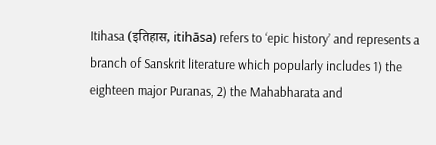Itihasa (इतिहास, itihāsa) refers to ‘epic history’ and represents a branch of Sanskrit literature which popularly includes 1) the eighteen major Puranas, 2) the Mahabharata and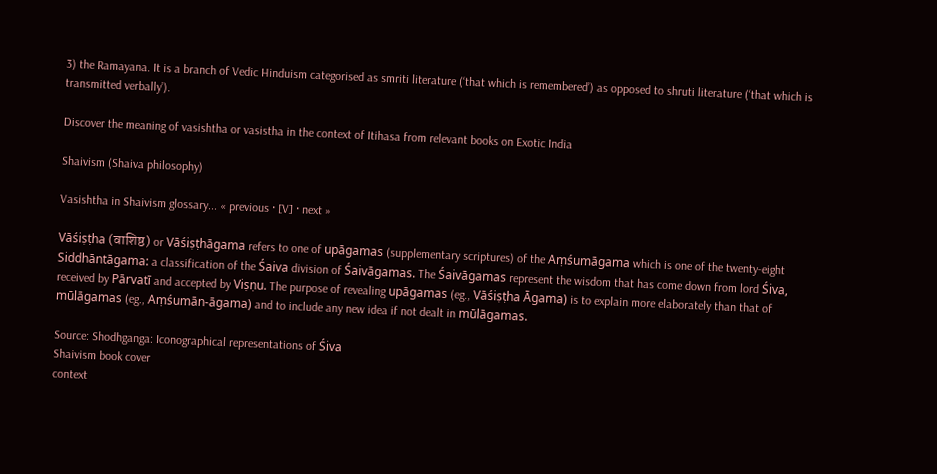3) the Ramayana. It is a branch of Vedic Hinduism categorised as smriti literature (‘that which is remembered’) as opposed to shruti literature (‘that which is transmitted verbally’).

Discover the meaning of vasishtha or vasistha in the context of Itihasa from relevant books on Exotic India

Shaivism (Shaiva philosophy)

Vasishtha in Shaivism glossary... « previous · [V] · next »

Vāśiṣṭha (वाशिष्ठ) or Vāśiṣṭhāgama refers to one of upāgamas (supplementary scriptures) of the Aṃśumāgama which is one of the twenty-eight Siddhāntāgama: a classification of the Śaiva division of Śaivāgamas. The Śaivāgamas represent the wisdom that has come down from lord Śiva, received by Pārvatī and accepted by Viṣṇu. The purpose of revealing upāgamas (eg., Vāśiṣṭha Āgama) is to explain more elaborately than that of mūlāgamas (eg., Aṃśumān-āgama) and to include any new idea if not dealt in mūlāgamas.

Source: Shodhganga: Iconographical representations of Śiva
Shaivism book cover
context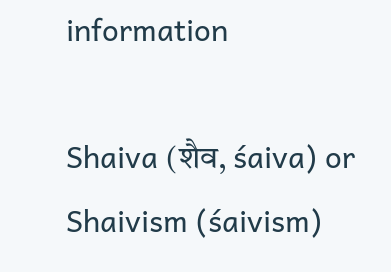information

Shaiva (शैव, śaiva) or Shaivism (śaivism)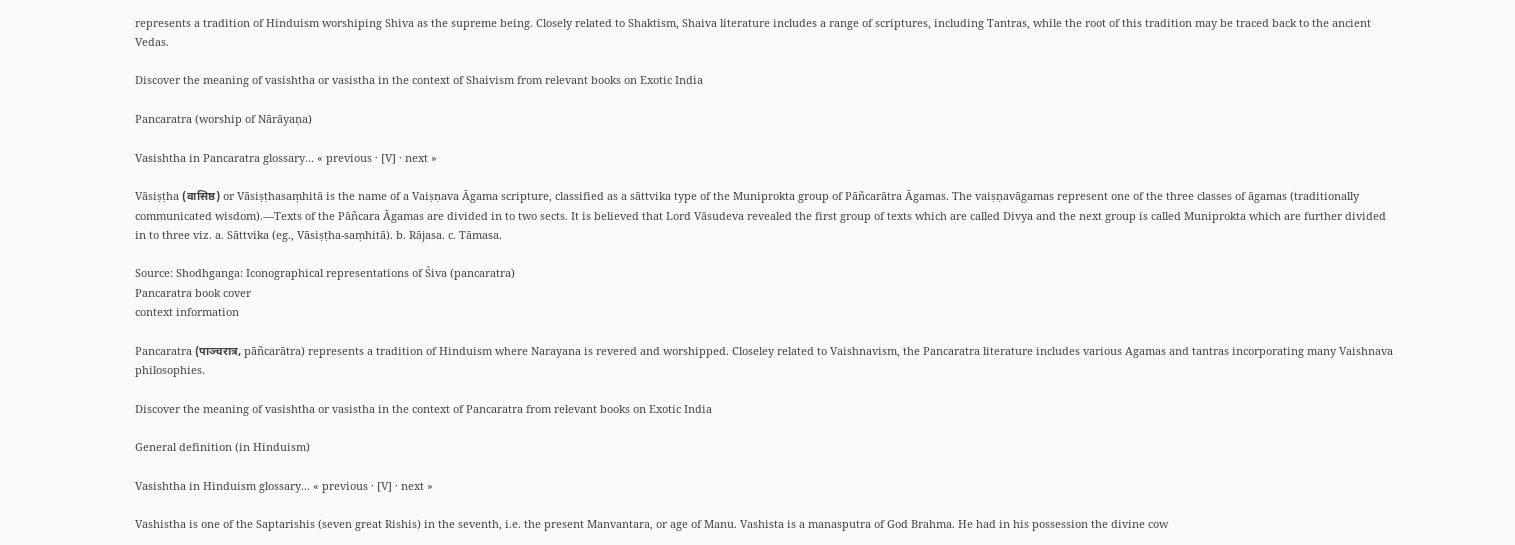represents a tradition of Hinduism worshiping Shiva as the supreme being. Closely related to Shaktism, Shaiva literature includes a range of scriptures, including Tantras, while the root of this tradition may be traced back to the ancient Vedas.

Discover the meaning of vasishtha or vasistha in the context of Shaivism from relevant books on Exotic India

Pancaratra (worship of Nārāyaṇa)

Vasishtha in Pancaratra glossary... « previous · [V] · next »

Vāsiṣṭha (वासिष्ठ) or Vāsiṣṭhasaṃhitā is the name of a Vaiṣṇava Āgama scripture, classified as a sāttvika type of the Muniprokta group of Pāñcarātra Āgamas. The vaiṣṇavāgamas represent one of the three classes of āgamas (traditionally communicated wisdom).—Texts of the Pāñcara Āgamas are divided in to two sects. It is believed that Lord Vāsudeva revealed the first group of texts which are called Divya and the next group is called Muniprokta which are further divided in to three viz. a. Sāttvika (eg., Vāsiṣṭha-saṃhitā). b. Rājasa. c. Tāmasa.

Source: Shodhganga: Iconographical representations of Śiva (pancaratra)
Pancaratra book cover
context information

Pancaratra (पाञ्चरात्र, pāñcarātra) represents a tradition of Hinduism where Narayana is revered and worshipped. Closeley related to Vaishnavism, the Pancaratra literature includes various Agamas and tantras incorporating many Vaishnava philosophies.

Discover the meaning of vasishtha or vasistha in the context of Pancaratra from relevant books on Exotic India

General definition (in Hinduism)

Vasishtha in Hinduism glossary... « previous · [V] · next »

Vashistha is one of the Saptarishis (seven great Rishis) in the seventh, i.e. the present Manvantara, or age of Manu. Vashista is a manasputra of God Brahma. He had in his possession the divine cow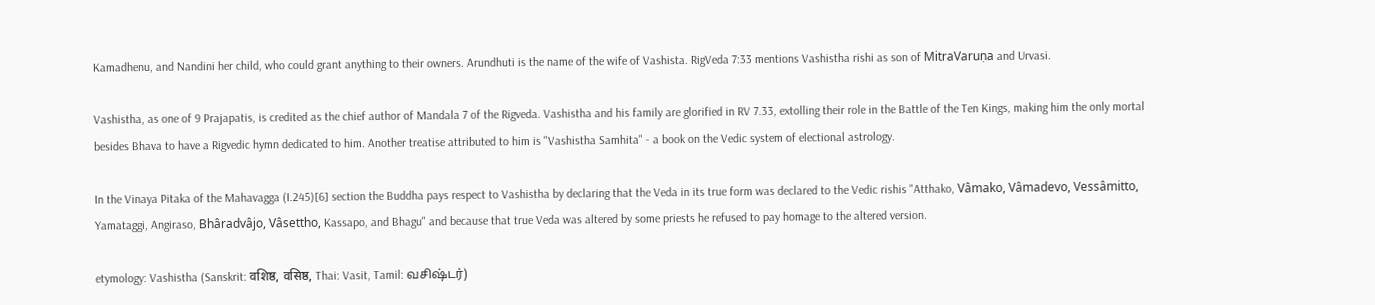Kamadhenu, and Nandini her child, who could grant anything to their owners. Arundhuti is the name of the wife of Vashista. RigVeda 7:33 mentions Vashistha rishi as son of MitraVaruṇa and Urvasi.

Vashistha, as one of 9 Prajapatis, is credited as the chief author of Mandala 7 of the Rigveda. Vashistha and his family are glorified in RV 7.33, extolling their role in the Battle of the Ten Kings, making him the only mortal besides Bhava to have a Rigvedic hymn dedicated to him. Another treatise attributed to him is "Vashistha Samhita" - a book on the Vedic system of electional astrology.

In the Vinaya Pitaka of the Mahavagga (I.245)[6] section the Buddha pays respect to Vashistha by declaring that the Veda in its true form was declared to the Vedic rishis "Atthako, Vâmako, Vâmadevo, Vessâmitto, Yamataggi, Angiraso, Bhâradvâjo, Vâsettho, Kassapo, and Bhagu" and because that true Veda was altered by some priests he refused to pay homage to the altered version.

etymology: Vashistha (Sanskrit: वशिष्ठ, वसिष्ठ, Thai: Vasit, Tamil: வசிஷ்டர்)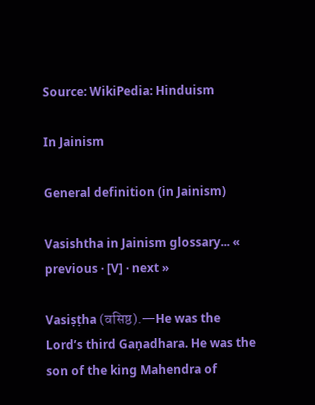Source: WikiPedia: Hinduism

In Jainism

General definition (in Jainism)

Vasishtha in Jainism glossary... « previous · [V] · next »

Vasiṣṭha (वसिष्ठ).—He was the Lord’s third Gaṇadhara. He was the son of the king Mahendra of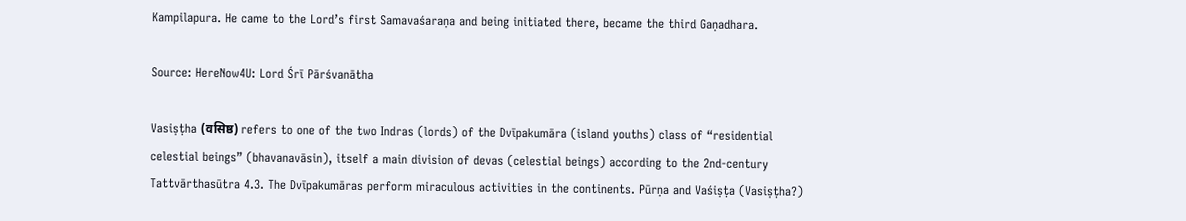Kampilapura. He came to the Lord’s first Samavaśaraṇa and being initiated there, became the third Gaṇadhara.

Source: HereNow4U: Lord Śrī Pārśvanātha

Vasiṣṭha (वसिष्ठ) refers to one of the two Indras (lords) of the Dvīpakumāra (island youths) class of “residential celestial beings” (bhavanavāsin), itself a main division of devas (celestial beings) according to the 2nd-century Tattvārthasūtra 4.3. The Dvīpakumāras perform miraculous activities in the continents. Pūrṇa and Vaśiṣṭa (Vasiṣṭha?)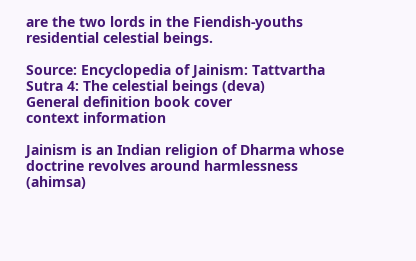are the two lords in the Fiendish-youths residential celestial beings.

Source: Encyclopedia of Jainism: Tattvartha Sutra 4: The celestial beings (deva)
General definition book cover
context information

Jainism is an Indian religion of Dharma whose doctrine revolves around harmlessness (ahimsa)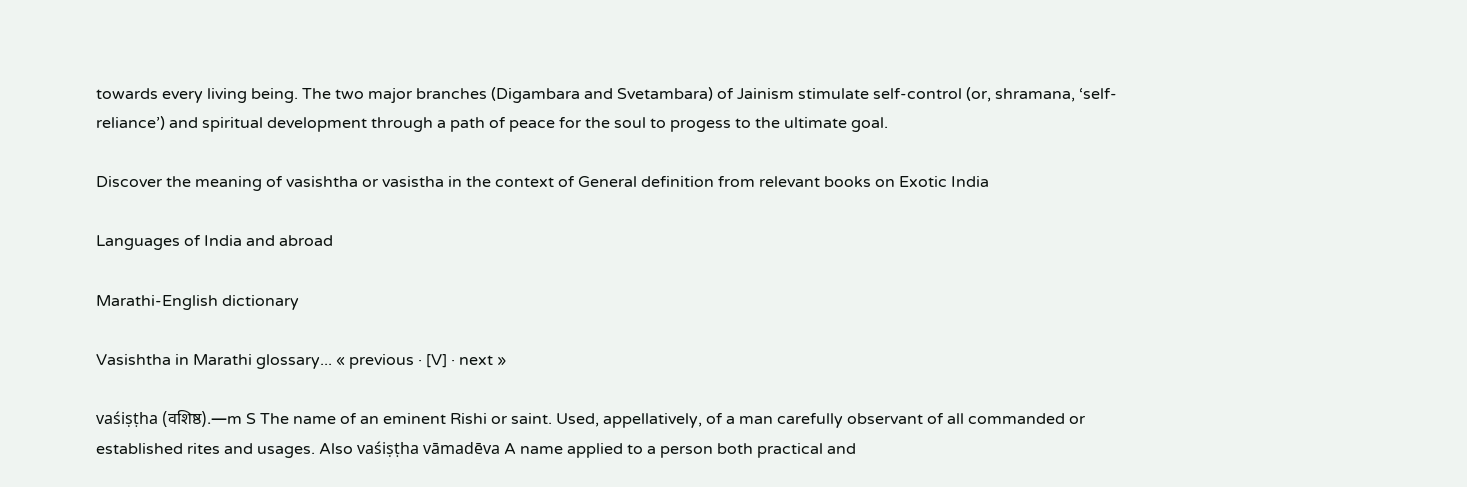towards every living being. The two major branches (Digambara and Svetambara) of Jainism stimulate self-control (or, shramana, ‘self-reliance’) and spiritual development through a path of peace for the soul to progess to the ultimate goal.

Discover the meaning of vasishtha or vasistha in the context of General definition from relevant books on Exotic India

Languages of India and abroad

Marathi-English dictionary

Vasishtha in Marathi glossary... « previous · [V] · next »

vaśiṣṭha (वशिष्ठ).—m S The name of an eminent Rishi or saint. Used, appellatively, of a man carefully observant of all commanded or established rites and usages. Also vaśiṣṭha vāmadēva A name applied to a person both practical and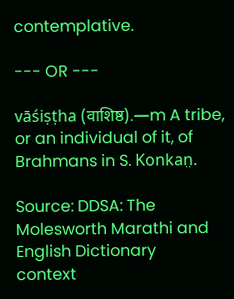contemplative.

--- OR ---

vāśiṣṭha (वाशिष्ठ).—m A tribe, or an individual of it, of Brahmans in S. Konkan̤.

Source: DDSA: The Molesworth Marathi and English Dictionary
context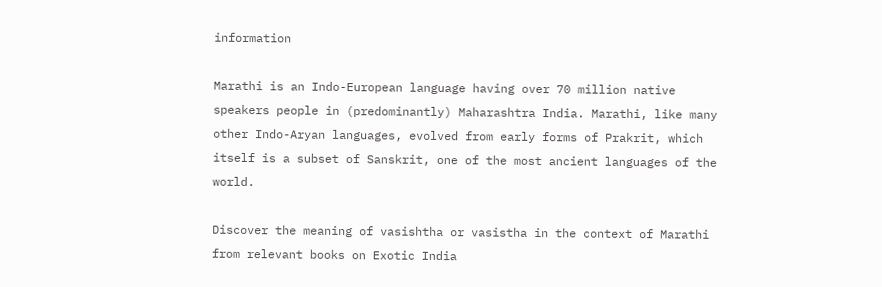information

Marathi is an Indo-European language having over 70 million native speakers people in (predominantly) Maharashtra India. Marathi, like many other Indo-Aryan languages, evolved from early forms of Prakrit, which itself is a subset of Sanskrit, one of the most ancient languages of the world.

Discover the meaning of vasishtha or vasistha in the context of Marathi from relevant books on Exotic India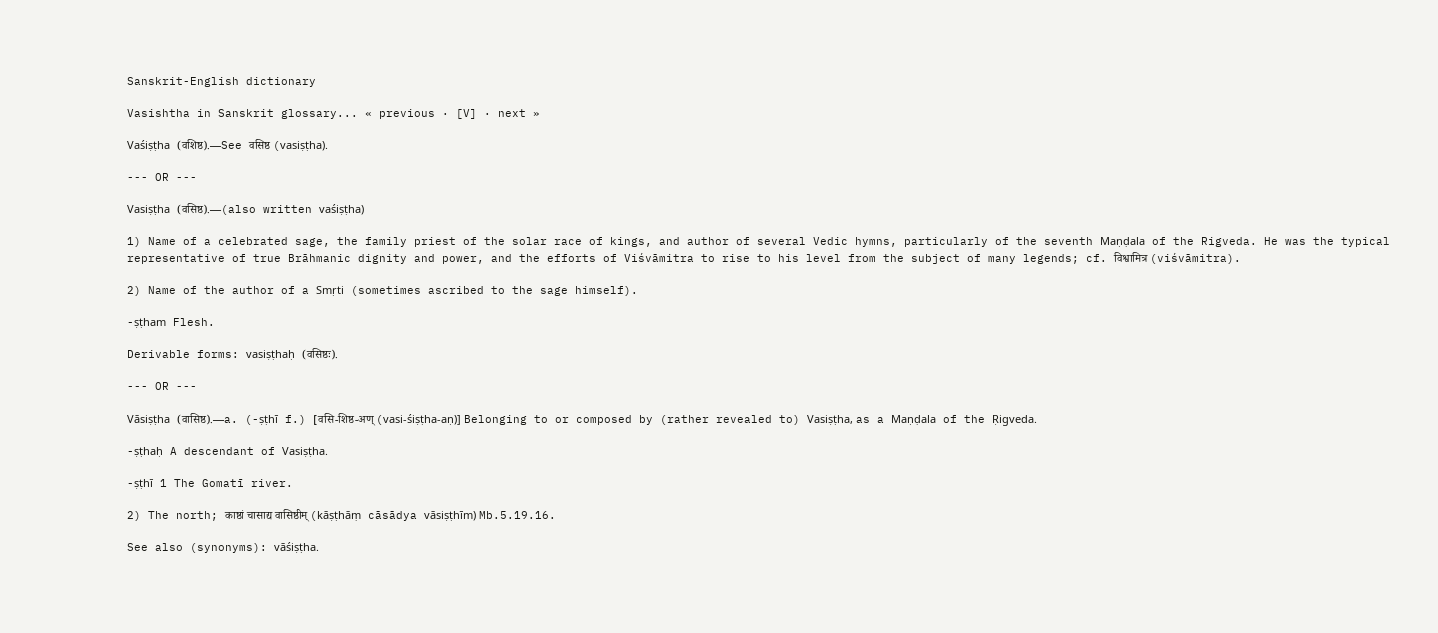Sanskrit-English dictionary

Vasishtha in Sanskrit glossary... « previous · [V] · next »

Vaśiṣṭha (वशिष्ठ).—See वसिष्ठ (vasiṣṭha).

--- OR ---

Vasiṣṭha (वसिष्ठ).—(also written vaśiṣṭha)

1) Name of a celebrated sage, the family priest of the solar race of kings, and author of several Vedic hymns, particularly of the seventh Maṇḍala of the Rigveda. He was the typical representative of true Brāhmanic dignity and power, and the efforts of Viśvāmitra to rise to his level from the subject of many legends; cf. विश्वामित्र (viśvāmitra).

2) Name of the author of a Smṛti (sometimes ascribed to the sage himself).

-ṣṭham Flesh.

Derivable forms: vasiṣṭhaḥ (वसिष्ठः).

--- OR ---

Vāsiṣṭha (वासिष्ठ).—a. (-ṣṭhī f.) [वसि-शिष्ठ-अण् (vasi-śiṣṭha-aṇ)] Belonging to or composed by (rather revealed to) Vasiṣṭha, as a Maṇḍala of the Ṛigveda.

-ṣṭhaḥ A descendant of Vasiṣṭha.

-ṣṭhī 1 The Gomatī river.

2) The north; काष्ठां चासाद्य वासिष्ठीम् (kāṣṭhāṃ cāsādya vāsiṣṭhīm) Mb.5.19.16.

See also (synonyms): vāśiṣṭha.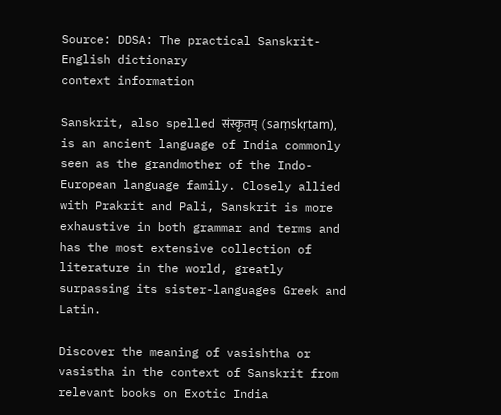Source: DDSA: The practical Sanskrit-English dictionary
context information

Sanskrit, also spelled संस्कृतम् (saṃskṛtam), is an ancient language of India commonly seen as the grandmother of the Indo-European language family. Closely allied with Prakrit and Pali, Sanskrit is more exhaustive in both grammar and terms and has the most extensive collection of literature in the world, greatly surpassing its sister-languages Greek and Latin.

Discover the meaning of vasishtha or vasistha in the context of Sanskrit from relevant books on Exotic India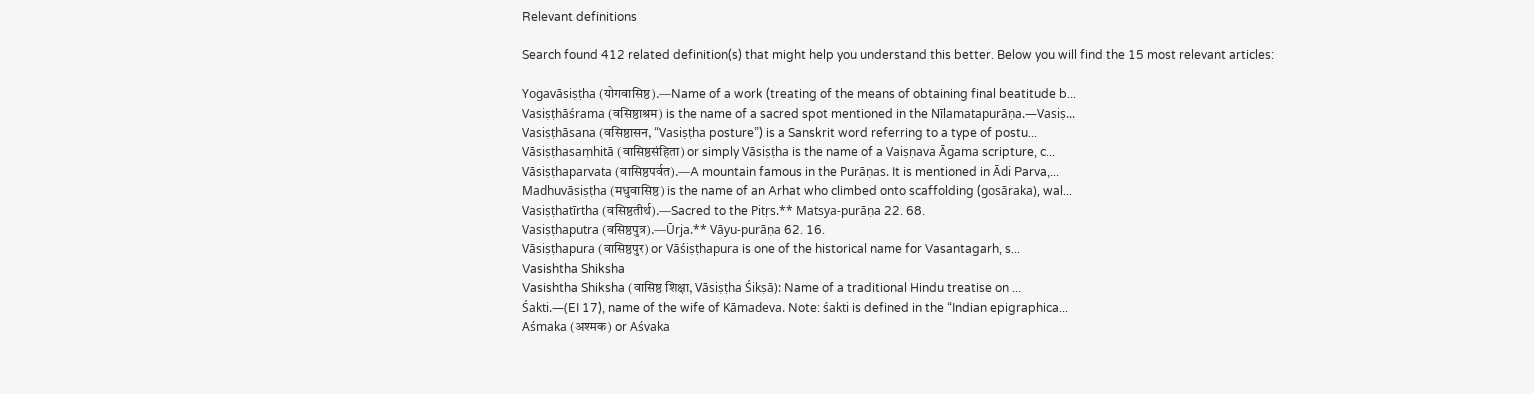Relevant definitions

Search found 412 related definition(s) that might help you understand this better. Below you will find the 15 most relevant articles:

Yogavāsiṣṭha (योगवासिष्ठ).—Name of a work (treating of the means of obtaining final beatitude b...
Vasiṣṭhāśrama (वसिष्ठाश्रम) is the name of a sacred spot mentioned in the Nīlamatapurāṇa.—Vasiṣ...
Vasiṣṭhāsana (वसिष्ठासन, “Vasiṣṭha posture”) is a Sanskrit word referring to a type of postu...
Vāsiṣṭhasaṃhitā (वासिष्ठसंहिता) or simply Vāsiṣṭha is the name of a Vaiṣṇava Āgama scripture, c...
Vāsiṣṭhaparvata (वासिष्ठपर्वत).—A mountain famous in the Purāṇas. It is mentioned in Ādi Parva,...
Madhuvāsiṣṭha (मधुवासिष्ठ) is the name of an Arhat who climbed onto scaffolding (gosāraka), wal...
Vasiṣṭhatīrtha (वसिष्ठतीर्थ).—Sacred to the Pitṛs.** Matsya-purāṇa 22. 68.
Vasiṣṭhaputra (वसिष्ठपुत्र).—Ūrja.** Vāyu-purāṇa 62. 16.
Vāsiṣṭhapura (वासिष्ठपुर) or Vāśiṣṭhapura is one of the historical name for Vasantagarh, s...
Vasishtha Shiksha
Vasishtha Shiksha (वासिष्ठ शिक्षा, Vāsiṣṭha Śikṣā): Name of a traditional Hindu treatise on ...
Śakti.—(EI 17), name of the wife of Kāmadeva. Note: śakti is defined in the “Indian epigraphica...
Aśmaka (अश्मक) or Aśvaka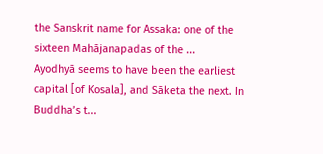the Sanskrit name for Assaka: one of the sixteen Mahājanapadas of the ...
Ayodhyā seems to have been the earliest capital [of Kosala], and Sāketa the next. In Buddha’s t...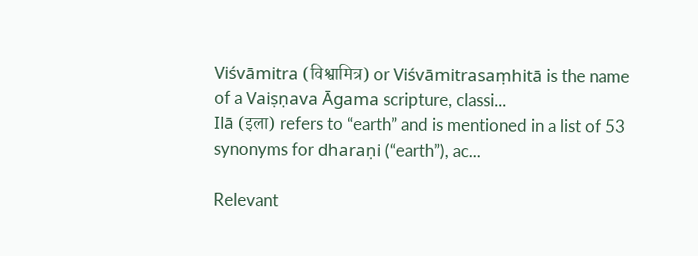Viśvāmitra (विश्वामित्र) or Viśvāmitrasaṃhitā is the name of a Vaiṣṇava Āgama scripture, classi...
Ilā (इला) refers to “earth” and is mentioned in a list of 53 synonyms for dharaṇi (“earth”), ac...

Relevant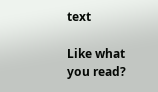text

Like what you read?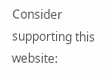Consider supporting this website: